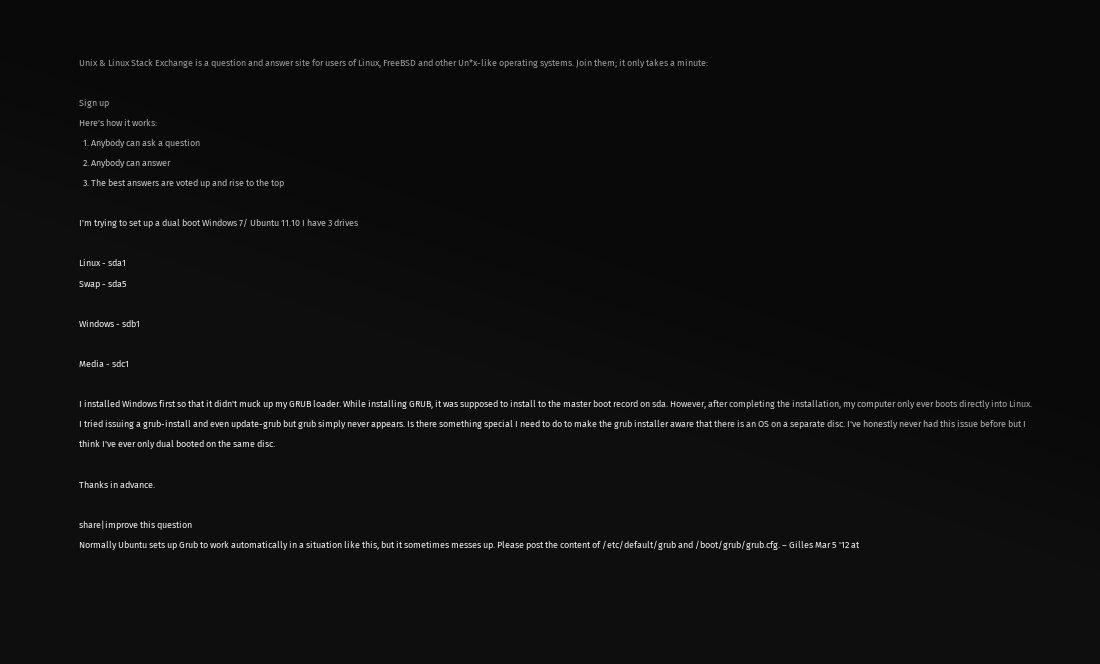Unix & Linux Stack Exchange is a question and answer site for users of Linux, FreeBSD and other Un*x-like operating systems. Join them; it only takes a minute:

Sign up
Here's how it works:
  1. Anybody can ask a question
  2. Anybody can answer
  3. The best answers are voted up and rise to the top

I'm trying to set up a dual boot Windows 7/ Ubuntu 11.10 I have 3 drives

Linux - sda1
Swap - sda5

Windows - sdb1

Media - sdc1

I installed Windows first so that it didn't muck up my GRUB loader. While installing GRUB, it was supposed to install to the master boot record on sda. However, after completing the installation, my computer only ever boots directly into Linux. I tried issuing a grub-install and even update-grub but grub simply never appears. Is there something special I need to do to make the grub installer aware that there is an OS on a separate disc. I've honestly never had this issue before but I think I've ever only dual booted on the same disc.

Thanks in advance.

share|improve this question
Normally Ubuntu sets up Grub to work automatically in a situation like this, but it sometimes messes up. Please post the content of /etc/default/grub and /boot/grub/grub.cfg. – Gilles Mar 5 '12 at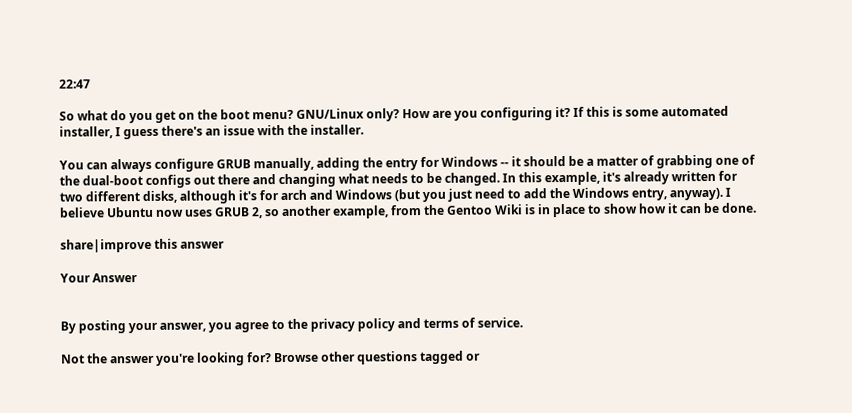22:47

So what do you get on the boot menu? GNU/Linux only? How are you configuring it? If this is some automated installer, I guess there's an issue with the installer.

You can always configure GRUB manually, adding the entry for Windows -- it should be a matter of grabbing one of the dual-boot configs out there and changing what needs to be changed. In this example, it's already written for two different disks, although it's for arch and Windows (but you just need to add the Windows entry, anyway). I believe Ubuntu now uses GRUB 2, so another example, from the Gentoo Wiki is in place to show how it can be done.

share|improve this answer

Your Answer


By posting your answer, you agree to the privacy policy and terms of service.

Not the answer you're looking for? Browse other questions tagged or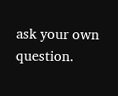ask your own question.